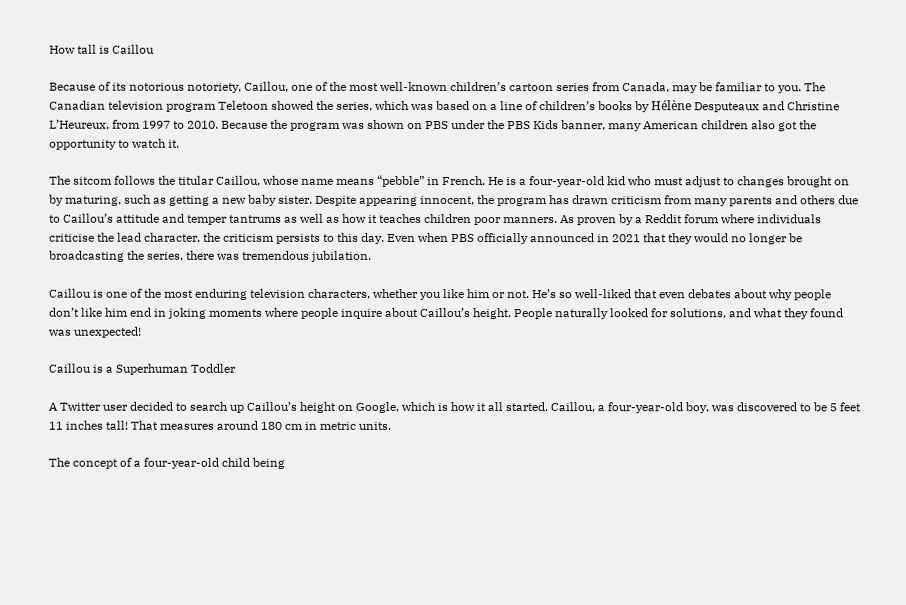How tall is Caillou

Because of its notorious notoriety, Caillou, one of the most well-known children’s cartoon series from Canada, may be familiar to you. The Canadian television program Teletoon showed the series, which was based on a line of children’s books by Hélène Desputeaux and Christine L’Heureux, from 1997 to 2010. Because the program was shown on PBS under the PBS Kids banner, many American children also got the opportunity to watch it.

The sitcom follows the titular Caillou, whose name means “pebble” in French. He is a four-year-old kid who must adjust to changes brought on by maturing, such as getting a new baby sister. Despite appearing innocent, the program has drawn criticism from many parents and others due to Caillou’s attitude and temper tantrums as well as how it teaches children poor manners. As proven by a Reddit forum where individuals criticise the lead character, the criticism persists to this day. Even when PBS officially announced in 2021 that they would no longer be broadcasting the series, there was tremendous jubilation.

Caillou is one of the most enduring television characters, whether you like him or not. He’s so well-liked that even debates about why people don’t like him end in joking moments where people inquire about Caillou’s height. People naturally looked for solutions, and what they found was unexpected!

Caillou is a Superhuman Toddler

A Twitter user decided to search up Caillou’s height on Google, which is how it all started. Caillou, a four-year-old boy, was discovered to be 5 feet 11 inches tall! That measures around 180 cm in metric units.

The concept of a four-year-old child being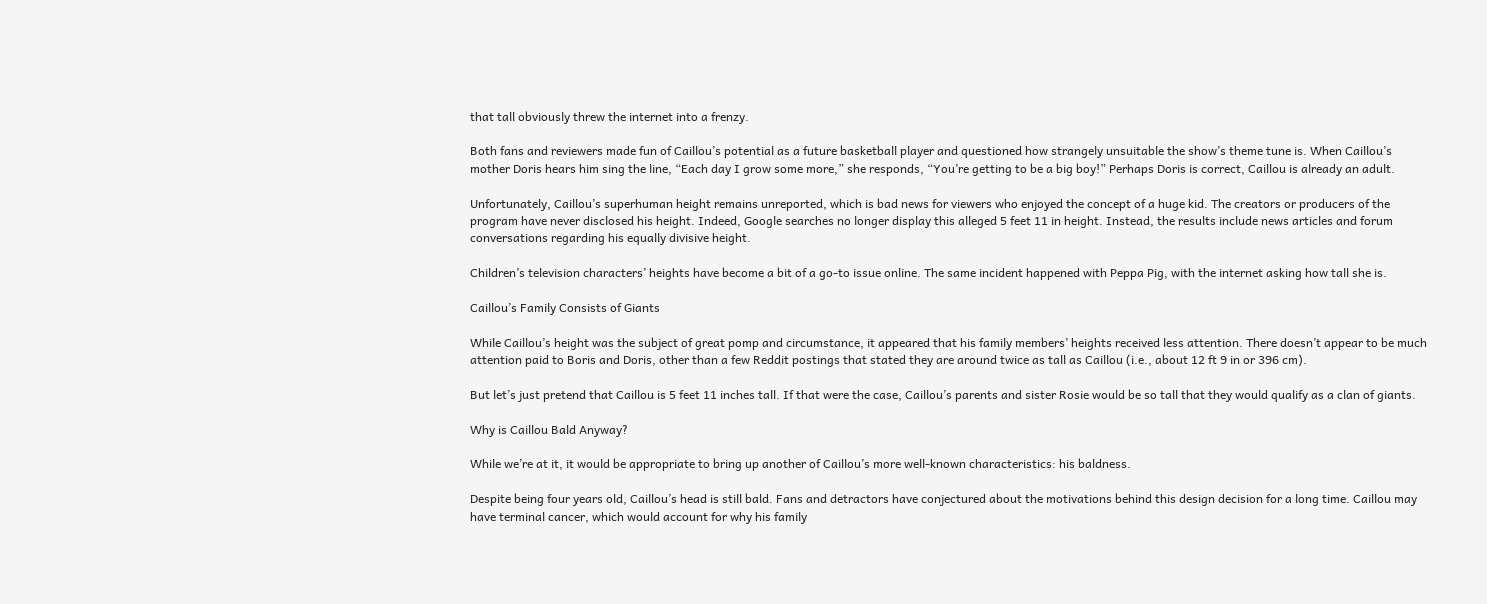that tall obviously threw the internet into a frenzy.

Both fans and reviewers made fun of Caillou’s potential as a future basketball player and questioned how strangely unsuitable the show’s theme tune is. When Caillou’s mother Doris hears him sing the line, “Each day I grow some more,” she responds, “You’re getting to be a big boy!” Perhaps Doris is correct, Caillou is already an adult.

Unfortunately, Caillou’s superhuman height remains unreported, which is bad news for viewers who enjoyed the concept of a huge kid. The creators or producers of the program have never disclosed his height. Indeed, Google searches no longer display this alleged 5 feet 11 in height. Instead, the results include news articles and forum conversations regarding his equally divisive height.

Children’s television characters’ heights have become a bit of a go-to issue online. The same incident happened with Peppa Pig, with the internet asking how tall she is.

Caillou’s Family Consists of Giants

While Caillou’s height was the subject of great pomp and circumstance, it appeared that his family members’ heights received less attention. There doesn’t appear to be much attention paid to Boris and Doris, other than a few Reddit postings that stated they are around twice as tall as Caillou (i.e., about 12 ft 9 in or 396 cm).

But let’s just pretend that Caillou is 5 feet 11 inches tall. If that were the case, Caillou’s parents and sister Rosie would be so tall that they would qualify as a clan of giants.

Why is Caillou Bald Anyway?

While we’re at it, it would be appropriate to bring up another of Caillou’s more well-known characteristics: his baldness.

Despite being four years old, Caillou’s head is still bald. Fans and detractors have conjectured about the motivations behind this design decision for a long time. Caillou may have terminal cancer, which would account for why his family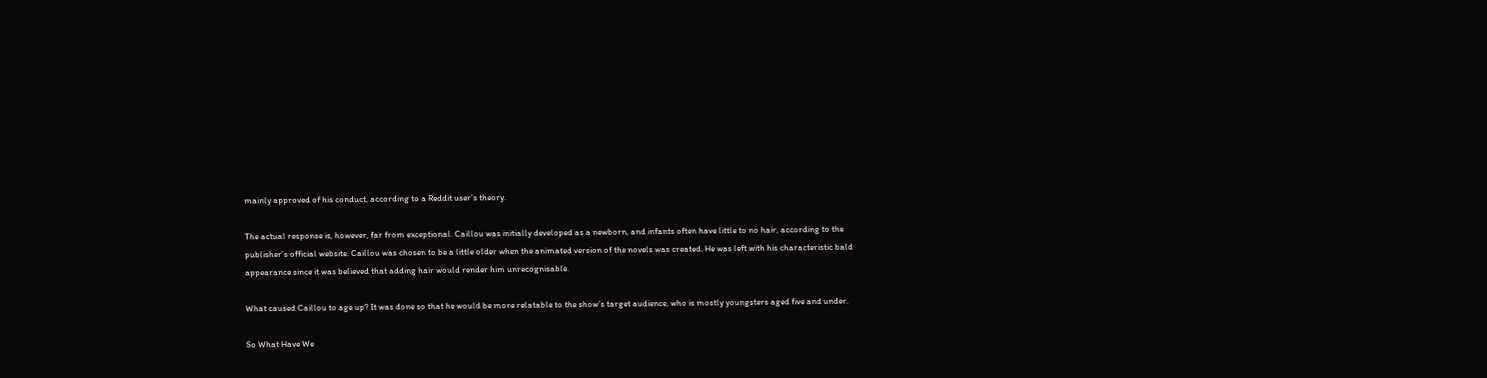mainly approved of his conduct, according to a Reddit user’s theory.

The actual response is, however, far from exceptional. Caillou was initially developed as a newborn, and infants often have little to no hair, according to the publisher’s official website. Caillou was chosen to be a little older when the animated version of the novels was created. He was left with his characteristic bald appearance since it was believed that adding hair would render him unrecognisable.

What caused Caillou to age up? It was done so that he would be more relatable to the show’s target audience, who is mostly youngsters aged five and under.

So What Have We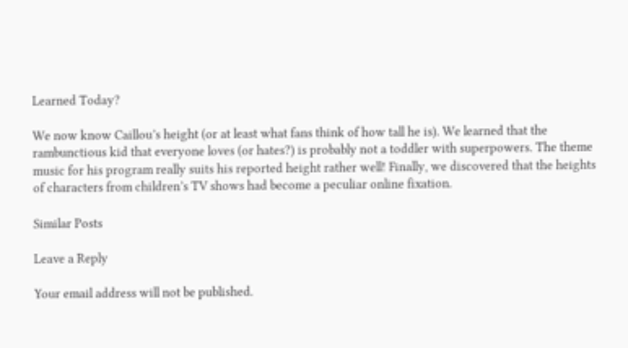Learned Today?

We now know Caillou’s height (or at least what fans think of how tall he is). We learned that the rambunctious kid that everyone loves (or hates?) is probably not a toddler with superpowers. The theme music for his program really suits his reported height rather well! Finally, we discovered that the heights of characters from children’s TV shows had become a peculiar online fixation.

Similar Posts

Leave a Reply

Your email address will not be published.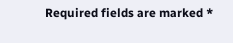Required fields are marked *